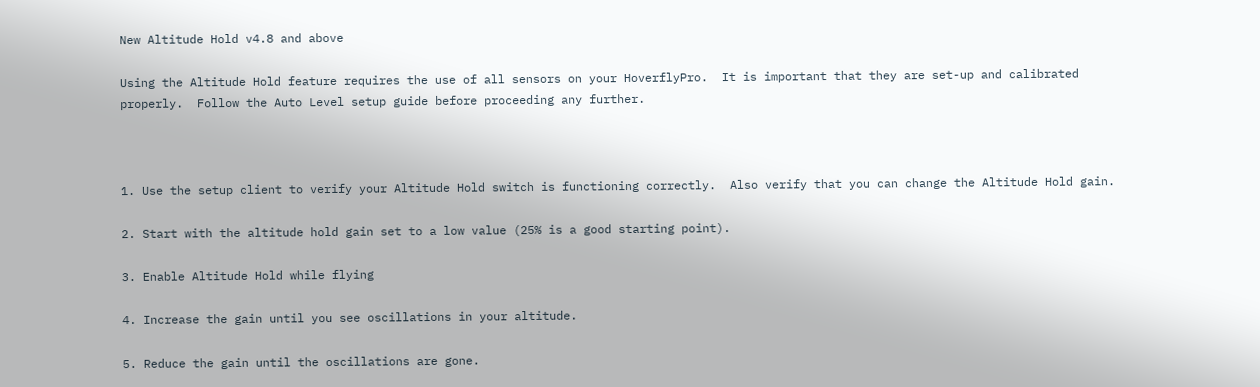New Altitude Hold v4.8 and above

Using the Altitude Hold feature requires the use of all sensors on your HoverflyPro.  It is important that they are set-up and calibrated properly.  Follow the Auto Level setup guide before proceeding any further.



1. Use the setup client to verify your Altitude Hold switch is functioning correctly.  Also verify that you can change the Altitude Hold gain.

2. Start with the altitude hold gain set to a low value (25% is a good starting point).

3. Enable Altitude Hold while flying

4. Increase the gain until you see oscillations in your altitude.

5. Reduce the gain until the oscillations are gone.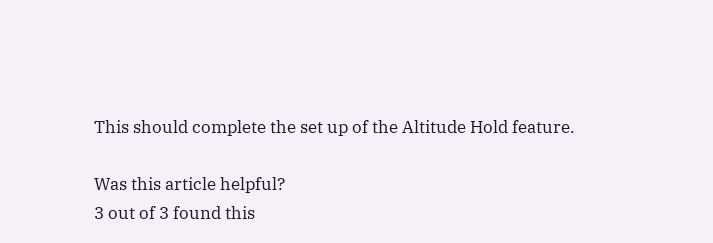This should complete the set up of the Altitude Hold feature.

Was this article helpful?
3 out of 3 found this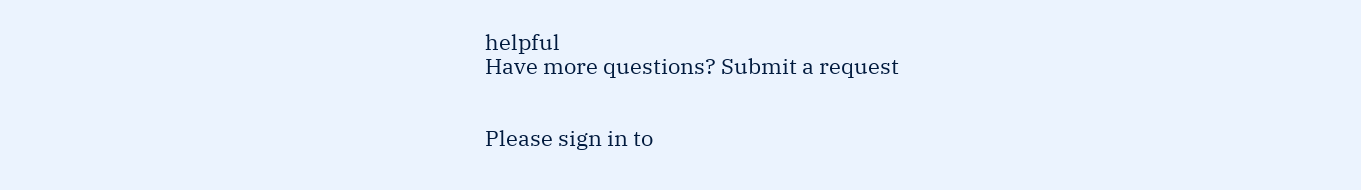helpful
Have more questions? Submit a request


Please sign in to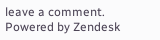leave a comment.
Powered by Zendesk